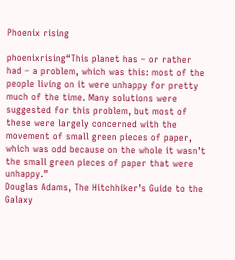Phoenix rising

phoenixrising“This planet has – or rather had – a problem, which was this: most of the people living on it were unhappy for pretty much of the time. Many solutions were suggested for this problem, but most of these were largely concerned with the movement of small green pieces of paper, which was odd because on the whole it wasn’t the small green pieces of paper that were unhappy.”
Douglas Adams, The Hitchhiker’s Guide to the Galaxy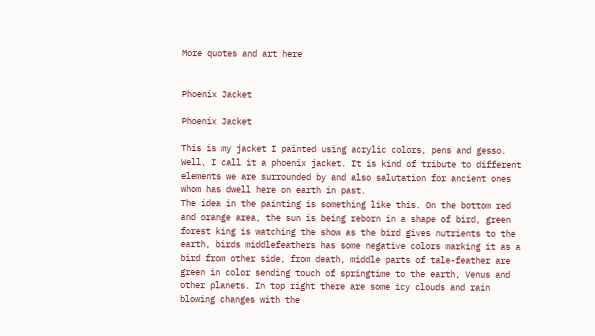More quotes and art here


Phoenix Jacket

Phoenix Jacket

This is my jacket I painted using acrylic colors, pens and gesso. Well, I call it a phoenix jacket. It is kind of tribute to different elements we are surrounded by and also salutation for ancient ones whom has dwell here on earth in past.
The idea in the painting is something like this. On the bottom red and orange area, the sun is being reborn in a shape of bird, green forest king is watching the show as the bird gives nutrients to the earth, birds middlefeathers has some negative colors marking it as a bird from other side, from death, middle parts of tale-feather are green in color sending touch of springtime to the earth, Venus and other planets. In top right there are some icy clouds and rain blowing changes with the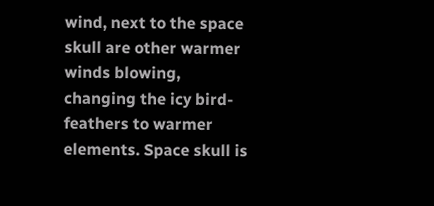wind, next to the space skull are other warmer winds blowing, changing the icy bird-feathers to warmer elements. Space skull is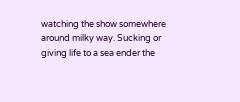watching the show somewhere around milky way. Sucking or giving life to a sea ender the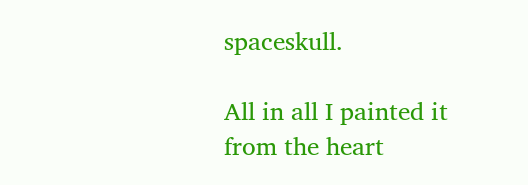spaceskull.

All in all I painted it from the heart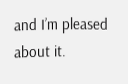and I’m pleased about it.